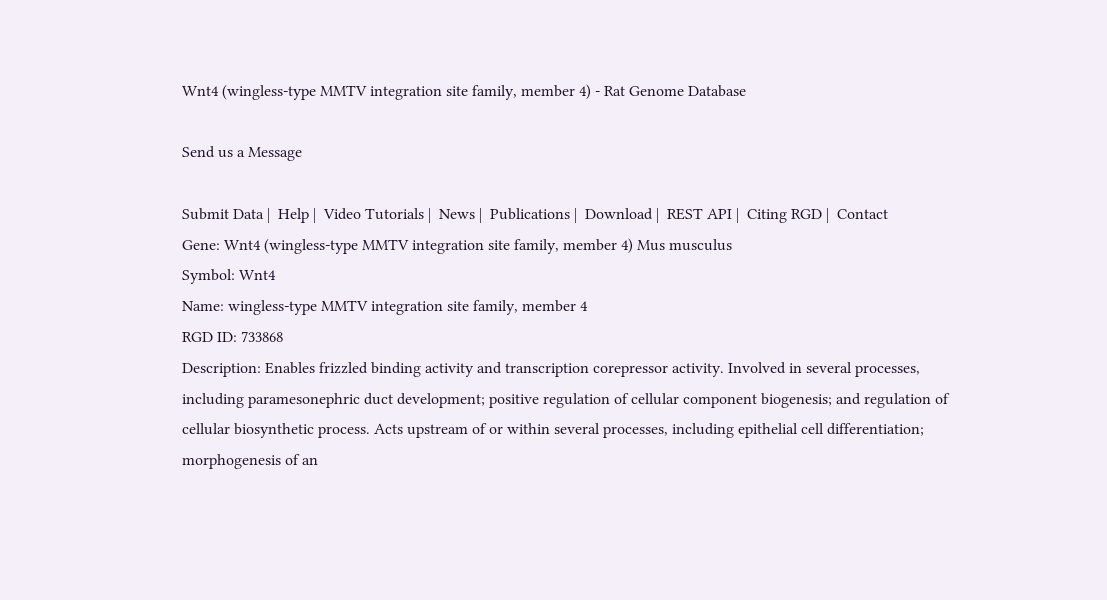Wnt4 (wingless-type MMTV integration site family, member 4) - Rat Genome Database

Send us a Message

Submit Data |  Help |  Video Tutorials |  News |  Publications |  Download |  REST API |  Citing RGD |  Contact
Gene: Wnt4 (wingless-type MMTV integration site family, member 4) Mus musculus
Symbol: Wnt4
Name: wingless-type MMTV integration site family, member 4
RGD ID: 733868
Description: Enables frizzled binding activity and transcription corepressor activity. Involved in several processes, including paramesonephric duct development; positive regulation of cellular component biogenesis; and regulation of cellular biosynthetic process. Acts upstream of or within several processes, including epithelial cell differentiation; morphogenesis of an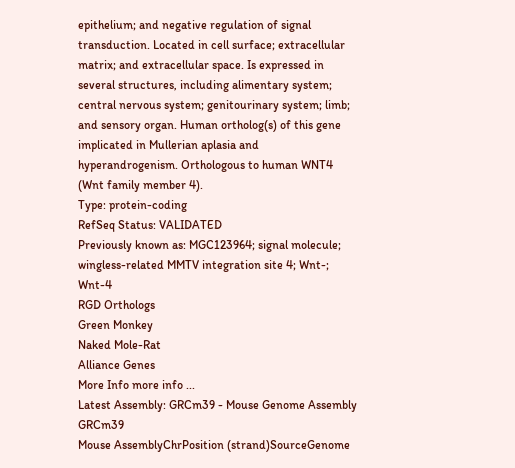epithelium; and negative regulation of signal transduction. Located in cell surface; extracellular matrix; and extracellular space. Is expressed in several structures, including alimentary system; central nervous system; genitourinary system; limb; and sensory organ. Human ortholog(s) of this gene implicated in Mullerian aplasia and hyperandrogenism. Orthologous to human WNT4 (Wnt family member 4).
Type: protein-coding
RefSeq Status: VALIDATED
Previously known as: MGC123964; signal molecule; wingless-related MMTV integration site 4; Wnt-; Wnt-4
RGD Orthologs
Green Monkey
Naked Mole-Rat
Alliance Genes
More Info more info ...
Latest Assembly: GRCm39 - Mouse Genome Assembly GRCm39
Mouse AssemblyChrPosition (strand)SourceGenome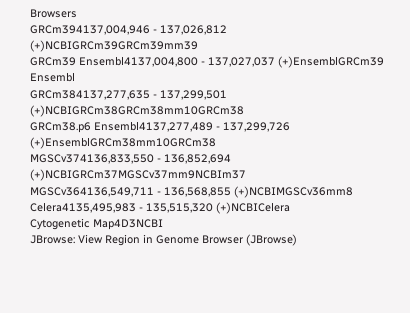Browsers
GRCm394137,004,946 - 137,026,812 (+)NCBIGRCm39GRCm39mm39
GRCm39 Ensembl4137,004,800 - 137,027,037 (+)EnsemblGRCm39 Ensembl
GRCm384137,277,635 - 137,299,501 (+)NCBIGRCm38GRCm38mm10GRCm38
GRCm38.p6 Ensembl4137,277,489 - 137,299,726 (+)EnsemblGRCm38mm10GRCm38
MGSCv374136,833,550 - 136,852,694 (+)NCBIGRCm37MGSCv37mm9NCBIm37
MGSCv364136,549,711 - 136,568,855 (+)NCBIMGSCv36mm8
Celera4135,495,983 - 135,515,320 (+)NCBICelera
Cytogenetic Map4D3NCBI
JBrowse: View Region in Genome Browser (JBrowse)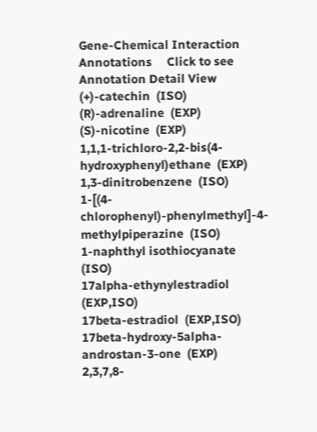Gene-Chemical Interaction Annotations     Click to see Annotation Detail View
(+)-catechin  (ISO)
(R)-adrenaline  (EXP)
(S)-nicotine  (EXP)
1,1,1-trichloro-2,2-bis(4-hydroxyphenyl)ethane  (EXP)
1,3-dinitrobenzene  (ISO)
1-[(4-chlorophenyl)-phenylmethyl]-4-methylpiperazine  (ISO)
1-naphthyl isothiocyanate  (ISO)
17alpha-ethynylestradiol  (EXP,ISO)
17beta-estradiol  (EXP,ISO)
17beta-hydroxy-5alpha-androstan-3-one  (EXP)
2,3,7,8-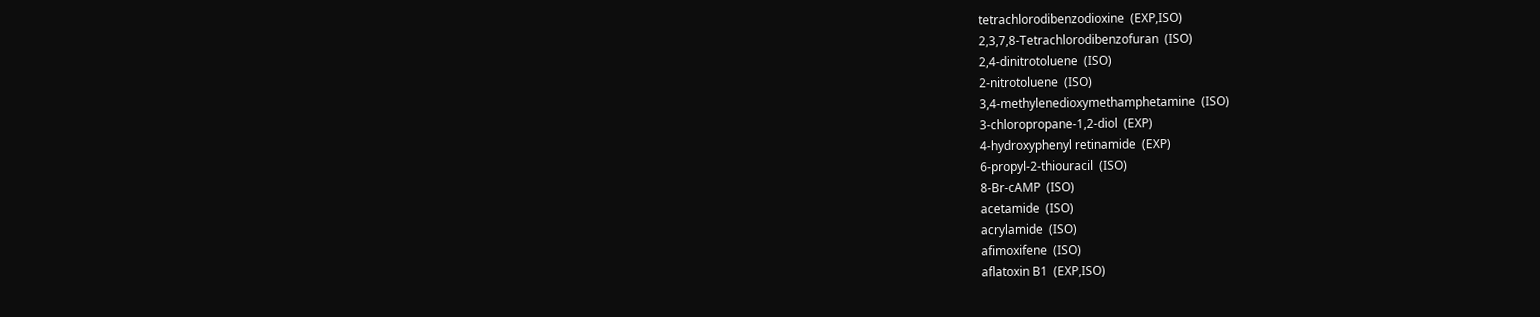tetrachlorodibenzodioxine  (EXP,ISO)
2,3,7,8-Tetrachlorodibenzofuran  (ISO)
2,4-dinitrotoluene  (ISO)
2-nitrotoluene  (ISO)
3,4-methylenedioxymethamphetamine  (ISO)
3-chloropropane-1,2-diol  (EXP)
4-hydroxyphenyl retinamide  (EXP)
6-propyl-2-thiouracil  (ISO)
8-Br-cAMP  (ISO)
acetamide  (ISO)
acrylamide  (ISO)
afimoxifene  (ISO)
aflatoxin B1  (EXP,ISO)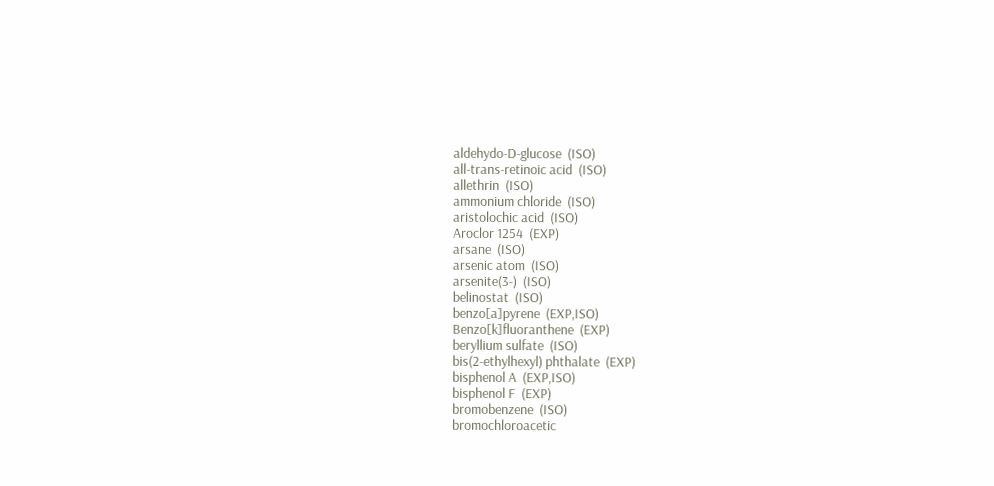aldehydo-D-glucose  (ISO)
all-trans-retinoic acid  (ISO)
allethrin  (ISO)
ammonium chloride  (ISO)
aristolochic acid  (ISO)
Aroclor 1254  (EXP)
arsane  (ISO)
arsenic atom  (ISO)
arsenite(3-)  (ISO)
belinostat  (ISO)
benzo[a]pyrene  (EXP,ISO)
Benzo[k]fluoranthene  (EXP)
beryllium sulfate  (ISO)
bis(2-ethylhexyl) phthalate  (EXP)
bisphenol A  (EXP,ISO)
bisphenol F  (EXP)
bromobenzene  (ISO)
bromochloroacetic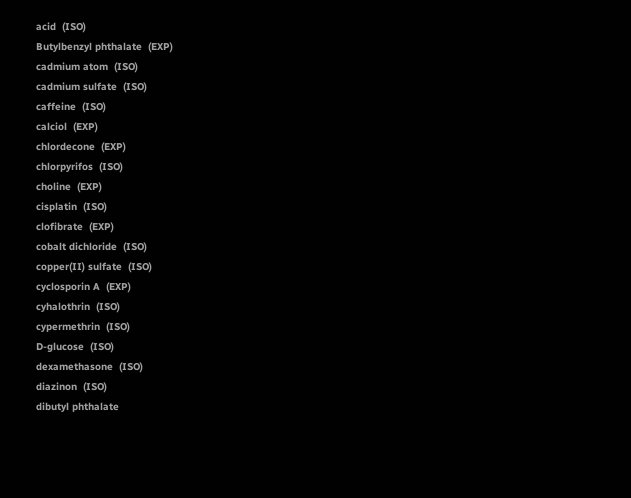acid  (ISO)
Butylbenzyl phthalate  (EXP)
cadmium atom  (ISO)
cadmium sulfate  (ISO)
caffeine  (ISO)
calciol  (EXP)
chlordecone  (EXP)
chlorpyrifos  (ISO)
choline  (EXP)
cisplatin  (ISO)
clofibrate  (EXP)
cobalt dichloride  (ISO)
copper(II) sulfate  (ISO)
cyclosporin A  (EXP)
cyhalothrin  (ISO)
cypermethrin  (ISO)
D-glucose  (ISO)
dexamethasone  (ISO)
diazinon  (ISO)
dibutyl phthalate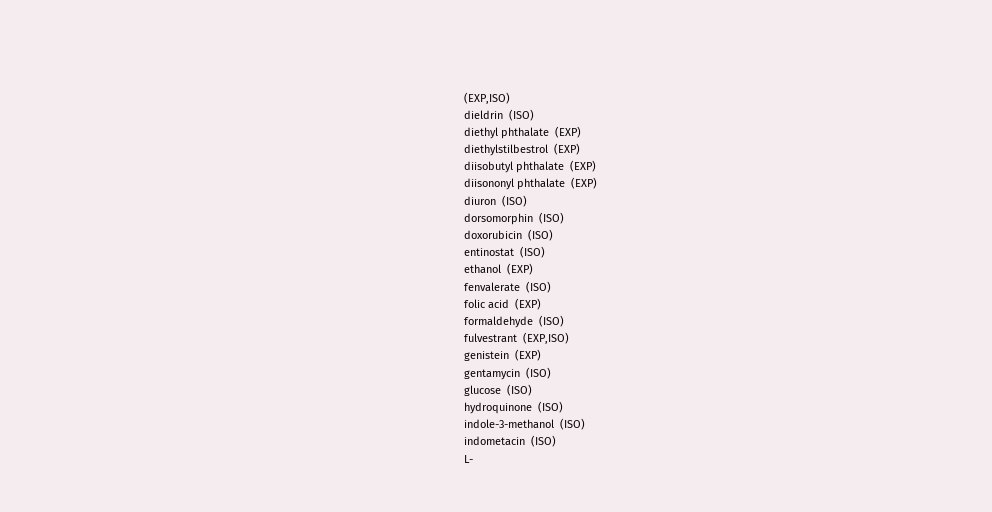(EXP,ISO)
dieldrin  (ISO)
diethyl phthalate  (EXP)
diethylstilbestrol  (EXP)
diisobutyl phthalate  (EXP)
diisononyl phthalate  (EXP)
diuron  (ISO)
dorsomorphin  (ISO)
doxorubicin  (ISO)
entinostat  (ISO)
ethanol  (EXP)
fenvalerate  (ISO)
folic acid  (EXP)
formaldehyde  (ISO)
fulvestrant  (EXP,ISO)
genistein  (EXP)
gentamycin  (ISO)
glucose  (ISO)
hydroquinone  (ISO)
indole-3-methanol  (ISO)
indometacin  (ISO)
L-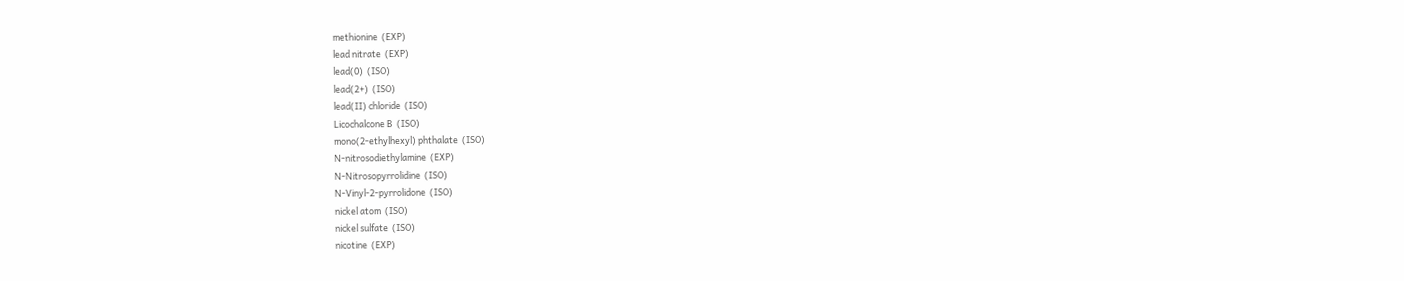methionine  (EXP)
lead nitrate  (EXP)
lead(0)  (ISO)
lead(2+)  (ISO)
lead(II) chloride  (ISO)
Licochalcone B  (ISO)
mono(2-ethylhexyl) phthalate  (ISO)
N-nitrosodiethylamine  (EXP)
N-Nitrosopyrrolidine  (ISO)
N-Vinyl-2-pyrrolidone  (ISO)
nickel atom  (ISO)
nickel sulfate  (ISO)
nicotine  (EXP)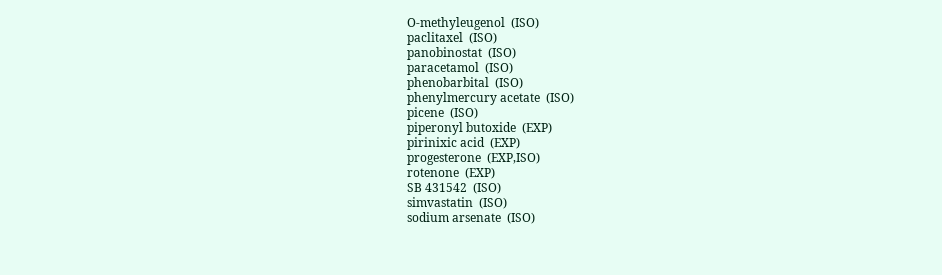O-methyleugenol  (ISO)
paclitaxel  (ISO)
panobinostat  (ISO)
paracetamol  (ISO)
phenobarbital  (ISO)
phenylmercury acetate  (ISO)
picene  (ISO)
piperonyl butoxide  (EXP)
pirinixic acid  (EXP)
progesterone  (EXP,ISO)
rotenone  (EXP)
SB 431542  (ISO)
simvastatin  (ISO)
sodium arsenate  (ISO)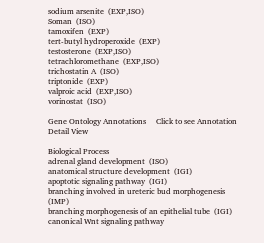sodium arsenite  (EXP,ISO)
Soman  (ISO)
tamoxifen  (EXP)
tert-butyl hydroperoxide  (EXP)
testosterone  (EXP,ISO)
tetrachloromethane  (EXP,ISO)
trichostatin A  (ISO)
triptonide  (EXP)
valproic acid  (EXP,ISO)
vorinostat  (ISO)

Gene Ontology Annotations     Click to see Annotation Detail View

Biological Process
adrenal gland development  (ISO)
anatomical structure development  (IGI)
apoptotic signaling pathway  (IGI)
branching involved in ureteric bud morphogenesis  (IMP)
branching morphogenesis of an epithelial tube  (IGI)
canonical Wnt signaling pathway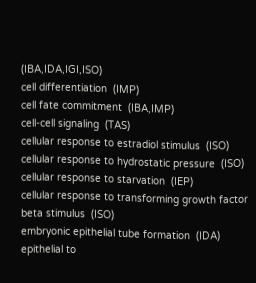(IBA,IDA,IGI,ISO)
cell differentiation  (IMP)
cell fate commitment  (IBA,IMP)
cell-cell signaling  (TAS)
cellular response to estradiol stimulus  (ISO)
cellular response to hydrostatic pressure  (ISO)
cellular response to starvation  (IEP)
cellular response to transforming growth factor beta stimulus  (ISO)
embryonic epithelial tube formation  (IDA)
epithelial to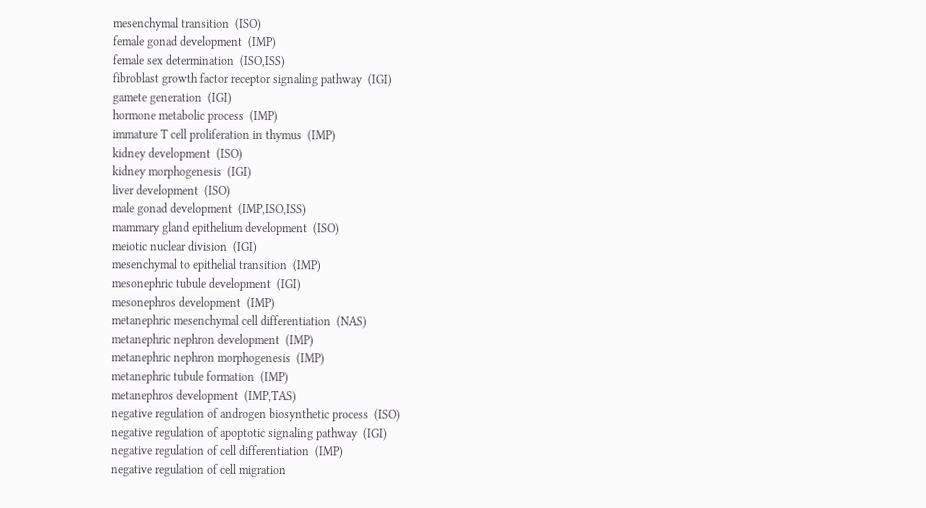mesenchymal transition  (ISO)
female gonad development  (IMP)
female sex determination  (ISO,ISS)
fibroblast growth factor receptor signaling pathway  (IGI)
gamete generation  (IGI)
hormone metabolic process  (IMP)
immature T cell proliferation in thymus  (IMP)
kidney development  (ISO)
kidney morphogenesis  (IGI)
liver development  (ISO)
male gonad development  (IMP,ISO,ISS)
mammary gland epithelium development  (ISO)
meiotic nuclear division  (IGI)
mesenchymal to epithelial transition  (IMP)
mesonephric tubule development  (IGI)
mesonephros development  (IMP)
metanephric mesenchymal cell differentiation  (NAS)
metanephric nephron development  (IMP)
metanephric nephron morphogenesis  (IMP)
metanephric tubule formation  (IMP)
metanephros development  (IMP,TAS)
negative regulation of androgen biosynthetic process  (ISO)
negative regulation of apoptotic signaling pathway  (IGI)
negative regulation of cell differentiation  (IMP)
negative regulation of cell migration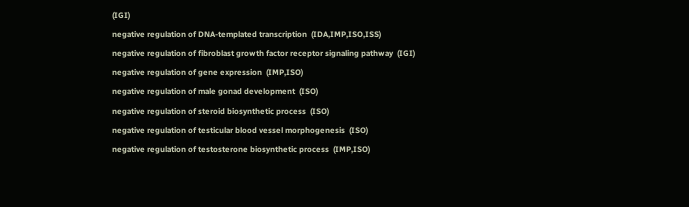(IGI)
negative regulation of DNA-templated transcription  (IDA,IMP,ISO,ISS)
negative regulation of fibroblast growth factor receptor signaling pathway  (IGI)
negative regulation of gene expression  (IMP,ISO)
negative regulation of male gonad development  (ISO)
negative regulation of steroid biosynthetic process  (ISO)
negative regulation of testicular blood vessel morphogenesis  (ISO)
negative regulation of testosterone biosynthetic process  (IMP,ISO)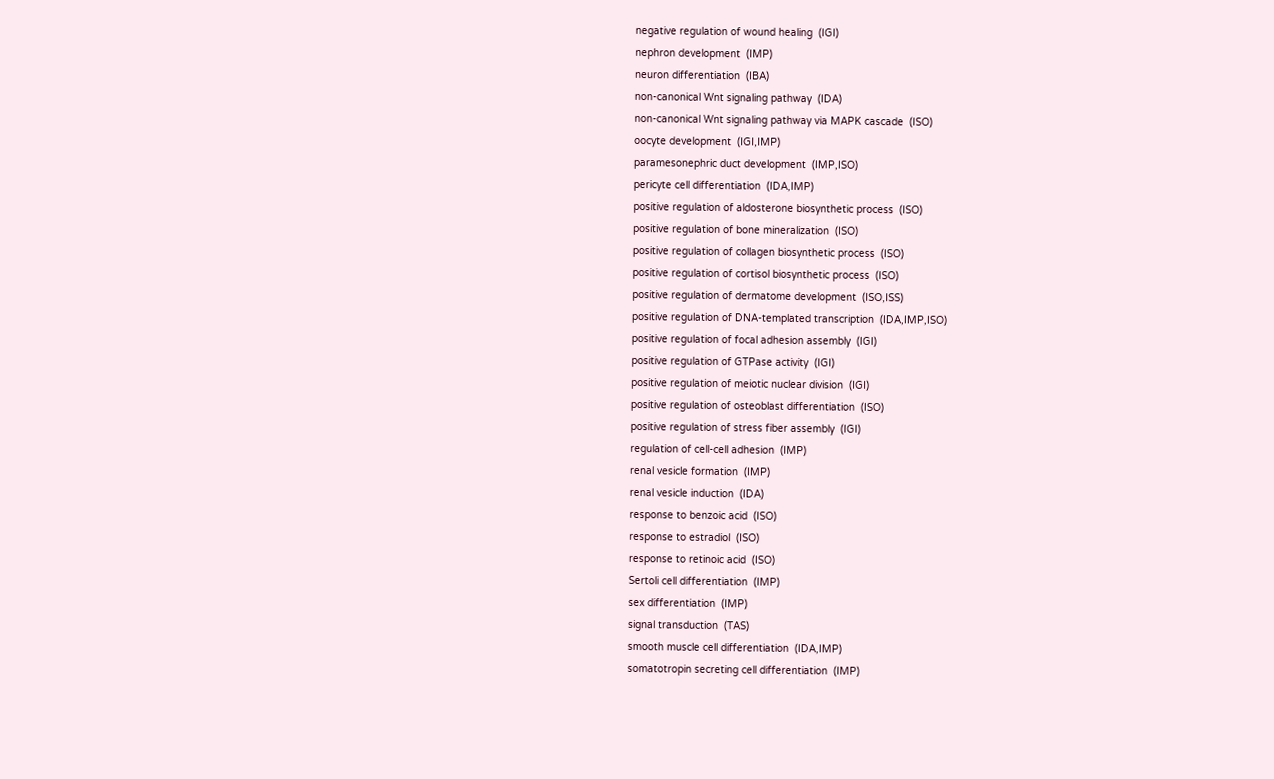negative regulation of wound healing  (IGI)
nephron development  (IMP)
neuron differentiation  (IBA)
non-canonical Wnt signaling pathway  (IDA)
non-canonical Wnt signaling pathway via MAPK cascade  (ISO)
oocyte development  (IGI,IMP)
paramesonephric duct development  (IMP,ISO)
pericyte cell differentiation  (IDA,IMP)
positive regulation of aldosterone biosynthetic process  (ISO)
positive regulation of bone mineralization  (ISO)
positive regulation of collagen biosynthetic process  (ISO)
positive regulation of cortisol biosynthetic process  (ISO)
positive regulation of dermatome development  (ISO,ISS)
positive regulation of DNA-templated transcription  (IDA,IMP,ISO)
positive regulation of focal adhesion assembly  (IGI)
positive regulation of GTPase activity  (IGI)
positive regulation of meiotic nuclear division  (IGI)
positive regulation of osteoblast differentiation  (ISO)
positive regulation of stress fiber assembly  (IGI)
regulation of cell-cell adhesion  (IMP)
renal vesicle formation  (IMP)
renal vesicle induction  (IDA)
response to benzoic acid  (ISO)
response to estradiol  (ISO)
response to retinoic acid  (ISO)
Sertoli cell differentiation  (IMP)
sex differentiation  (IMP)
signal transduction  (TAS)
smooth muscle cell differentiation  (IDA,IMP)
somatotropin secreting cell differentiation  (IMP)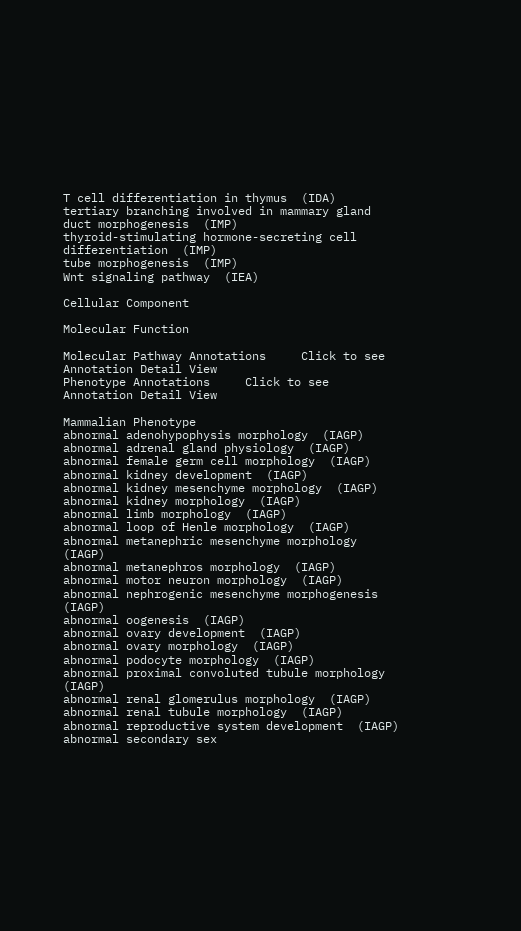T cell differentiation in thymus  (IDA)
tertiary branching involved in mammary gland duct morphogenesis  (IMP)
thyroid-stimulating hormone-secreting cell differentiation  (IMP)
tube morphogenesis  (IMP)
Wnt signaling pathway  (IEA)

Cellular Component

Molecular Function

Molecular Pathway Annotations     Click to see Annotation Detail View
Phenotype Annotations     Click to see Annotation Detail View

Mammalian Phenotype
abnormal adenohypophysis morphology  (IAGP)
abnormal adrenal gland physiology  (IAGP)
abnormal female germ cell morphology  (IAGP)
abnormal kidney development  (IAGP)
abnormal kidney mesenchyme morphology  (IAGP)
abnormal kidney morphology  (IAGP)
abnormal limb morphology  (IAGP)
abnormal loop of Henle morphology  (IAGP)
abnormal metanephric mesenchyme morphology  (IAGP)
abnormal metanephros morphology  (IAGP)
abnormal motor neuron morphology  (IAGP)
abnormal nephrogenic mesenchyme morphogenesis  (IAGP)
abnormal oogenesis  (IAGP)
abnormal ovary development  (IAGP)
abnormal ovary morphology  (IAGP)
abnormal podocyte morphology  (IAGP)
abnormal proximal convoluted tubule morphology  (IAGP)
abnormal renal glomerulus morphology  (IAGP)
abnormal renal tubule morphology  (IAGP)
abnormal reproductive system development  (IAGP)
abnormal secondary sex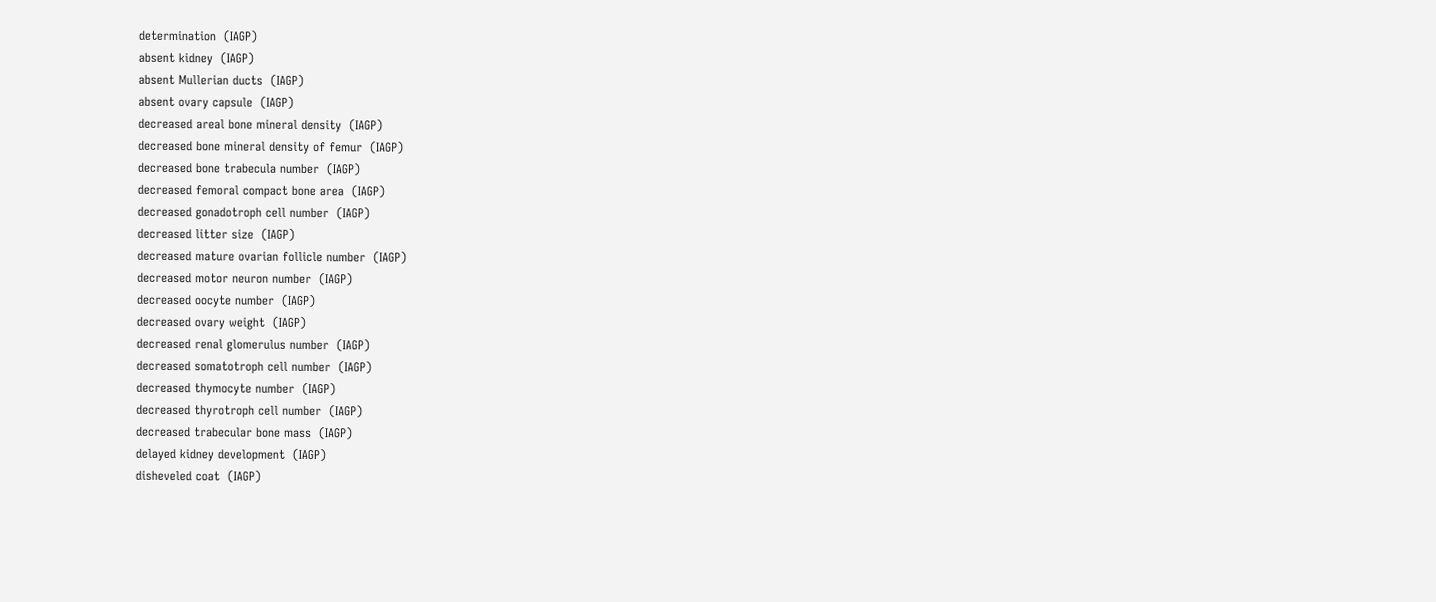determination  (IAGP)
absent kidney  (IAGP)
absent Mullerian ducts  (IAGP)
absent ovary capsule  (IAGP)
decreased areal bone mineral density  (IAGP)
decreased bone mineral density of femur  (IAGP)
decreased bone trabecula number  (IAGP)
decreased femoral compact bone area  (IAGP)
decreased gonadotroph cell number  (IAGP)
decreased litter size  (IAGP)
decreased mature ovarian follicle number  (IAGP)
decreased motor neuron number  (IAGP)
decreased oocyte number  (IAGP)
decreased ovary weight  (IAGP)
decreased renal glomerulus number  (IAGP)
decreased somatotroph cell number  (IAGP)
decreased thymocyte number  (IAGP)
decreased thyrotroph cell number  (IAGP)
decreased trabecular bone mass  (IAGP)
delayed kidney development  (IAGP)
disheveled coat  (IAGP)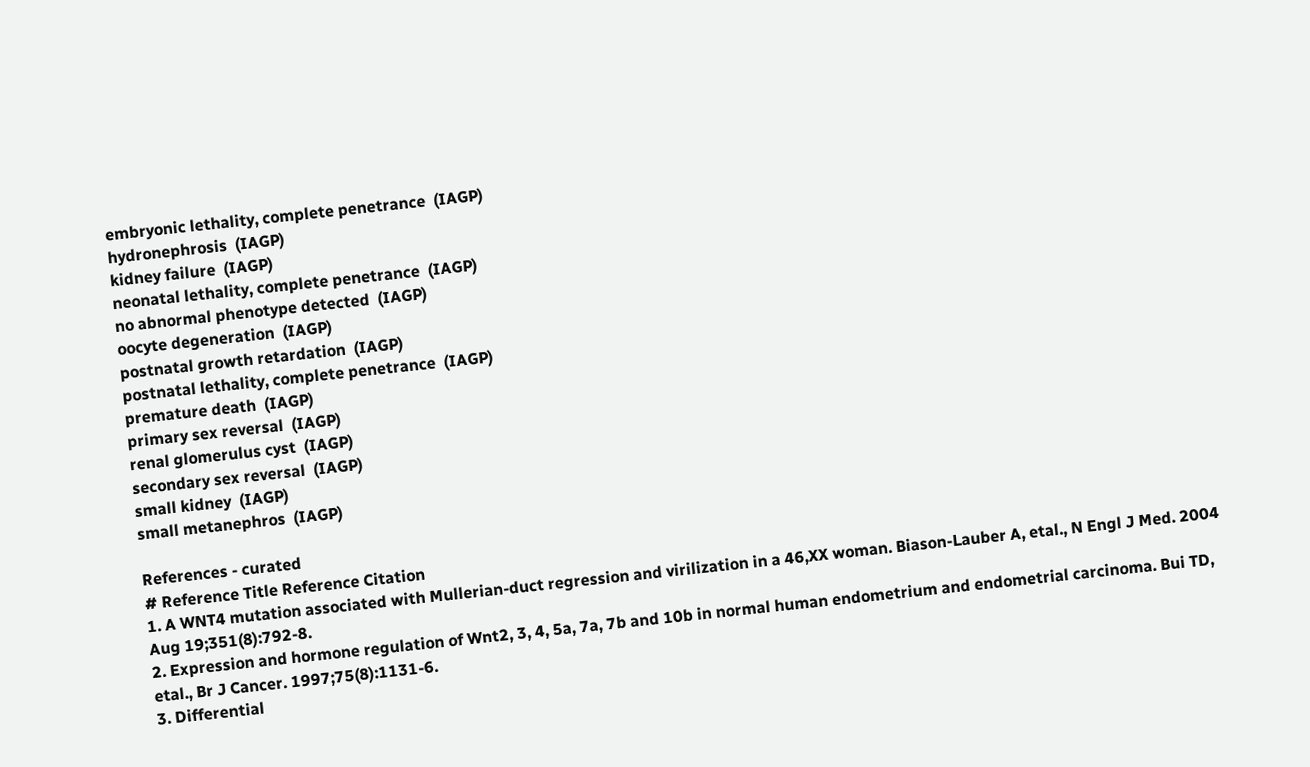embryonic lethality, complete penetrance  (IAGP)
hydronephrosis  (IAGP)
kidney failure  (IAGP)
neonatal lethality, complete penetrance  (IAGP)
no abnormal phenotype detected  (IAGP)
oocyte degeneration  (IAGP)
postnatal growth retardation  (IAGP)
postnatal lethality, complete penetrance  (IAGP)
premature death  (IAGP)
primary sex reversal  (IAGP)
renal glomerulus cyst  (IAGP)
secondary sex reversal  (IAGP)
small kidney  (IAGP)
small metanephros  (IAGP)

References - curated
# Reference Title Reference Citation
1. A WNT4 mutation associated with Mullerian-duct regression and virilization in a 46,XX woman. Biason-Lauber A, etal., N Engl J Med. 2004 Aug 19;351(8):792-8.
2. Expression and hormone regulation of Wnt2, 3, 4, 5a, 7a, 7b and 10b in normal human endometrium and endometrial carcinoma. Bui TD, etal., Br J Cancer. 1997;75(8):1131-6.
3. Differential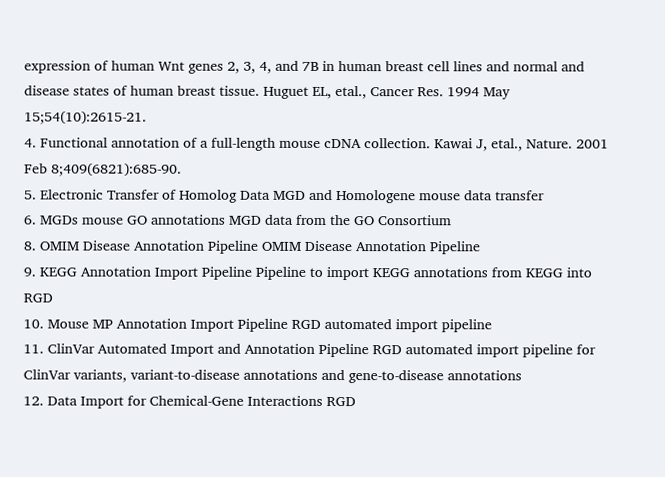expression of human Wnt genes 2, 3, 4, and 7B in human breast cell lines and normal and disease states of human breast tissue. Huguet EL, etal., Cancer Res. 1994 May 15;54(10):2615-21.
4. Functional annotation of a full-length mouse cDNA collection. Kawai J, etal., Nature. 2001 Feb 8;409(6821):685-90.
5. Electronic Transfer of Homolog Data MGD and Homologene mouse data transfer
6. MGDs mouse GO annotations MGD data from the GO Consortium
8. OMIM Disease Annotation Pipeline OMIM Disease Annotation Pipeline
9. KEGG Annotation Import Pipeline Pipeline to import KEGG annotations from KEGG into RGD
10. Mouse MP Annotation Import Pipeline RGD automated import pipeline
11. ClinVar Automated Import and Annotation Pipeline RGD automated import pipeline for ClinVar variants, variant-to-disease annotations and gene-to-disease annotations
12. Data Import for Chemical-Gene Interactions RGD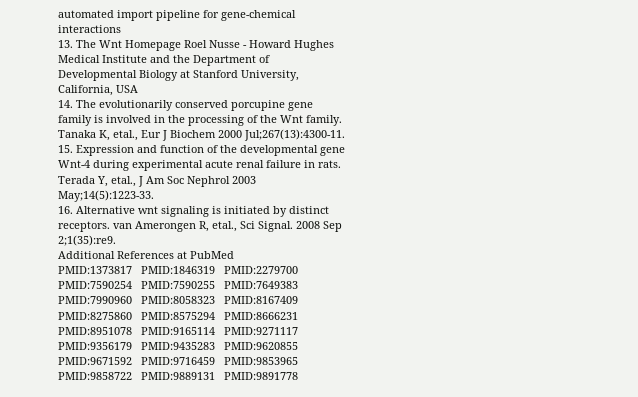automated import pipeline for gene-chemical interactions
13. The Wnt Homepage Roel Nusse - Howard Hughes Medical Institute and the Department of Developmental Biology at Stanford University, California, USA
14. The evolutionarily conserved porcupine gene family is involved in the processing of the Wnt family. Tanaka K, etal., Eur J Biochem 2000 Jul;267(13):4300-11.
15. Expression and function of the developmental gene Wnt-4 during experimental acute renal failure in rats. Terada Y, etal., J Am Soc Nephrol 2003 May;14(5):1223-33.
16. Alternative wnt signaling is initiated by distinct receptors. van Amerongen R, etal., Sci Signal. 2008 Sep 2;1(35):re9.
Additional References at PubMed
PMID:1373817   PMID:1846319   PMID:2279700   PMID:7590254   PMID:7590255   PMID:7649383   PMID:7990960   PMID:8058323   PMID:8167409   PMID:8275860   PMID:8575294   PMID:8666231
PMID:8951078   PMID:9165114   PMID:9271117   PMID:9356179   PMID:9435283   PMID:9620855   PMID:9671592   PMID:9716459   PMID:9853965   PMID:9858722   PMID:9889131   PMID:9891778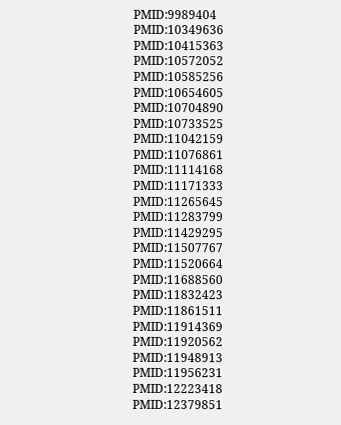PMID:9989404   PMID:10349636   PMID:10415363   PMID:10572052   PMID:10585256   PMID:10654605   PMID:10704890   PMID:10733525   PMID:11042159   PMID:11076861   PMID:11114168   PMID:11171333
PMID:11265645   PMID:11283799   PMID:11429295   PMID:11507767   PMID:11520664   PMID:11688560   PMID:11832423   PMID:11861511   PMID:11914369   PMID:11920562   PMID:11948913   PMID:11956231
PMID:12223418   PMID:12379851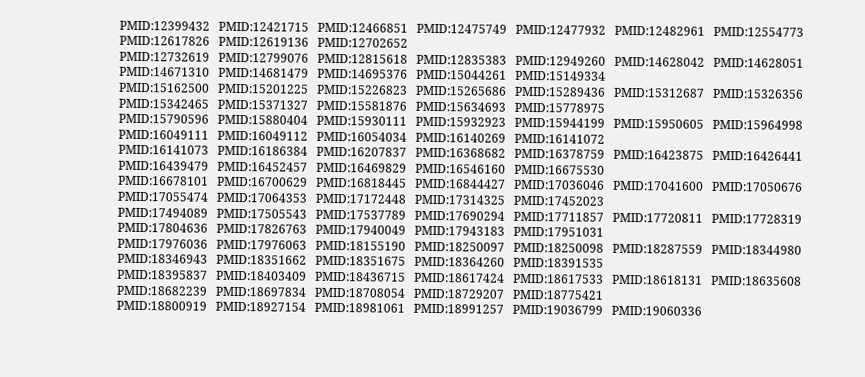PMID:12399432   PMID:12421715   PMID:12466851   PMID:12475749   PMID:12477932   PMID:12482961   PMID:12554773   PMID:12617826   PMID:12619136   PMID:12702652
PMID:12732619   PMID:12799076   PMID:12815618   PMID:12835383   PMID:12949260   PMID:14628042   PMID:14628051   PMID:14671310   PMID:14681479   PMID:14695376   PMID:15044261   PMID:15149334
PMID:15162500   PMID:15201225   PMID:15226823   PMID:15265686   PMID:15289436   PMID:15312687   PMID:15326356   PMID:15342465   PMID:15371327   PMID:15581876   PMID:15634693   PMID:15778975
PMID:15790596   PMID:15880404   PMID:15930111   PMID:15932923   PMID:15944199   PMID:15950605   PMID:15964998   PMID:16049111   PMID:16049112   PMID:16054034   PMID:16140269   PMID:16141072
PMID:16141073   PMID:16186384   PMID:16207837   PMID:16368682   PMID:16378759   PMID:16423875   PMID:16426441   PMID:16439479   PMID:16452457   PMID:16469829   PMID:16546160   PMID:16675530
PMID:16678101   PMID:16700629   PMID:16818445   PMID:16844427   PMID:17036046   PMID:17041600   PMID:17050676   PMID:17055474   PMID:17064353   PMID:17172448   PMID:17314325   PMID:17452023
PMID:17494089   PMID:17505543   PMID:17537789   PMID:17690294   PMID:17711857   PMID:17720811   PMID:17728319   PMID:17804636   PMID:17826763   PMID:17940049   PMID:17943183   PMID:17951031
PMID:17976036   PMID:17976063   PMID:18155190   PMID:18250097   PMID:18250098   PMID:18287559   PMID:18344980   PMID:18346943   PMID:18351662   PMID:18351675   PMID:18364260   PMID:18391535
PMID:18395837   PMID:18403409   PMID:18436715   PMID:18617424   PMID:18617533   PMID:18618131   PMID:18635608   PMID:18682239   PMID:18697834   PMID:18708054   PMID:18729207   PMID:18775421
PMID:18800919   PMID:18927154   PMID:18981061   PMID:18991257   PMID:19036799   PMID:19060336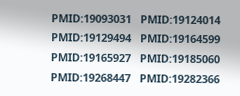PMID:19093031   PMID:19124014   PMID:19129494   PMID:19164599   PMID:19165927   PMID:19185060
PMID:19268447   PMID:19282366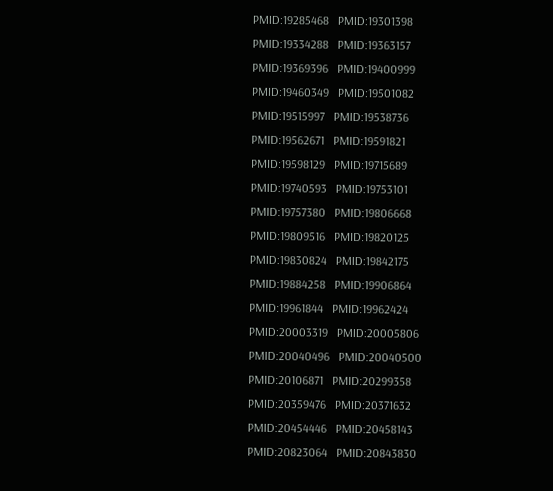PMID:19285468   PMID:19301398   PMID:19334288   PMID:19363157   PMID:19369396   PMID:19400999   PMID:19460349   PMID:19501082   PMID:19515997   PMID:19538736
PMID:19562671   PMID:19591821   PMID:19598129   PMID:19715689   PMID:19740593   PMID:19753101   PMID:19757380   PMID:19806668   PMID:19809516   PMID:19820125   PMID:19830824   PMID:19842175
PMID:19884258   PMID:19906864   PMID:19961844   PMID:19962424   PMID:20003319   PMID:20005806   PMID:20040496   PMID:20040500   PMID:20106871   PMID:20299358   PMID:20359476   PMID:20371632
PMID:20454446   PMID:20458143   PMID:20823064   PMID:20843830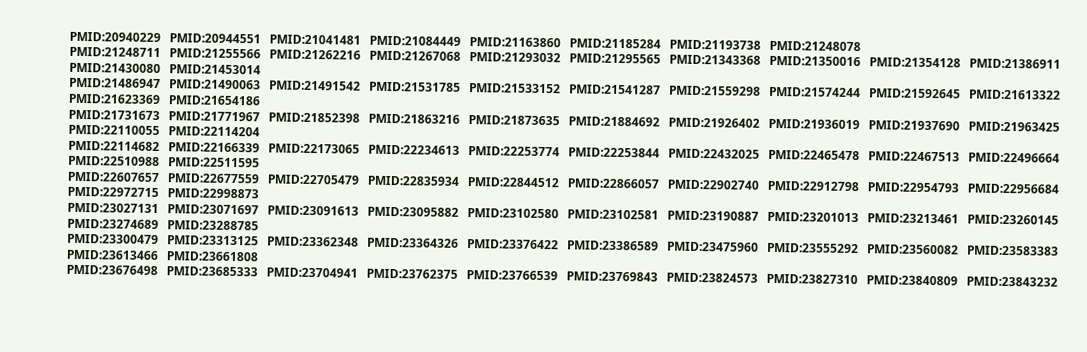PMID:20940229   PMID:20944551   PMID:21041481   PMID:21084449   PMID:21163860   PMID:21185284   PMID:21193738   PMID:21248078
PMID:21248711   PMID:21255566   PMID:21262216   PMID:21267068   PMID:21293032   PMID:21295565   PMID:21343368   PMID:21350016   PMID:21354128   PMID:21386911   PMID:21430080   PMID:21453014
PMID:21486947   PMID:21490063   PMID:21491542   PMID:21531785   PMID:21533152   PMID:21541287   PMID:21559298   PMID:21574244   PMID:21592645   PMID:21613322   PMID:21623369   PMID:21654186
PMID:21731673   PMID:21771967   PMID:21852398   PMID:21863216   PMID:21873635   PMID:21884692   PMID:21926402   PMID:21936019   PMID:21937690   PMID:21963425   PMID:22110055   PMID:22114204
PMID:22114682   PMID:22166339   PMID:22173065   PMID:22234613   PMID:22253774   PMID:22253844   PMID:22432025   PMID:22465478   PMID:22467513   PMID:22496664   PMID:22510988   PMID:22511595
PMID:22607657   PMID:22677559   PMID:22705479   PMID:22835934   PMID:22844512   PMID:22866057   PMID:22902740   PMID:22912798   PMID:22954793   PMID:22956684   PMID:22972715   PMID:22998873
PMID:23027131   PMID:23071697   PMID:23091613   PMID:23095882   PMID:23102580   PMID:23102581   PMID:23190887   PMID:23201013   PMID:23213461   PMID:23260145   PMID:23274689   PMID:23288785
PMID:23300479   PMID:23313125   PMID:23362348   PMID:23364326   PMID:23376422   PMID:23386589   PMID:23475960   PMID:23555292   PMID:23560082   PMID:23583383   PMID:23613466   PMID:23661808
PMID:23676498   PMID:23685333   PMID:23704941   PMID:23762375   PMID:23766539   PMID:23769843   PMID:23824573   PMID:23827310   PMID:23840809   PMID:23843232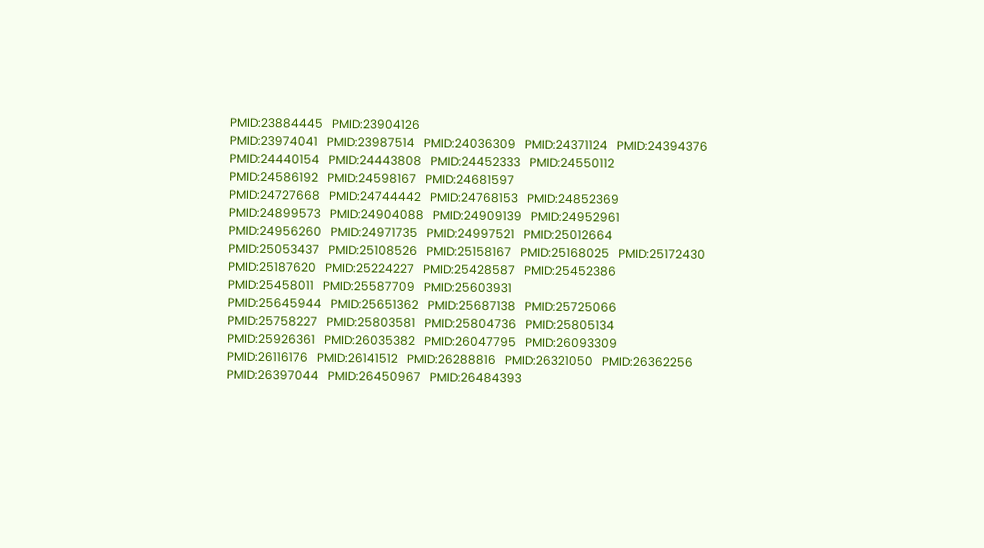PMID:23884445   PMID:23904126
PMID:23974041   PMID:23987514   PMID:24036309   PMID:24371124   PMID:24394376   PMID:24440154   PMID:24443808   PMID:24452333   PMID:24550112   PMID:24586192   PMID:24598167   PMID:24681597
PMID:24727668   PMID:24744442   PMID:24768153   PMID:24852369   PMID:24899573   PMID:24904088   PMID:24909139   PMID:24952961   PMID:24956260   PMID:24971735   PMID:24997521   PMID:25012664
PMID:25053437   PMID:25108526   PMID:25158167   PMID:25168025   PMID:25172430   PMID:25187620   PMID:25224227   PMID:25428587   PMID:25452386   PMID:25458011   PMID:25587709   PMID:25603931
PMID:25645944   PMID:25651362   PMID:25687138   PMID:25725066   PMID:25758227   PMID:25803581   PMID:25804736   PMID:25805134   PMID:25926361   PMID:26035382   PMID:26047795   PMID:26093309
PMID:26116176   PMID:26141512   PMID:26288816   PMID:26321050   PMID:26362256   PMID:26397044   PMID:26450967   PMID:26484393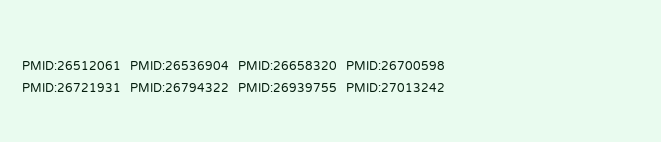PMID:26512061   PMID:26536904   PMID:26658320   PMID:26700598
PMID:26721931   PMID:26794322   PMID:26939755   PMID:27013242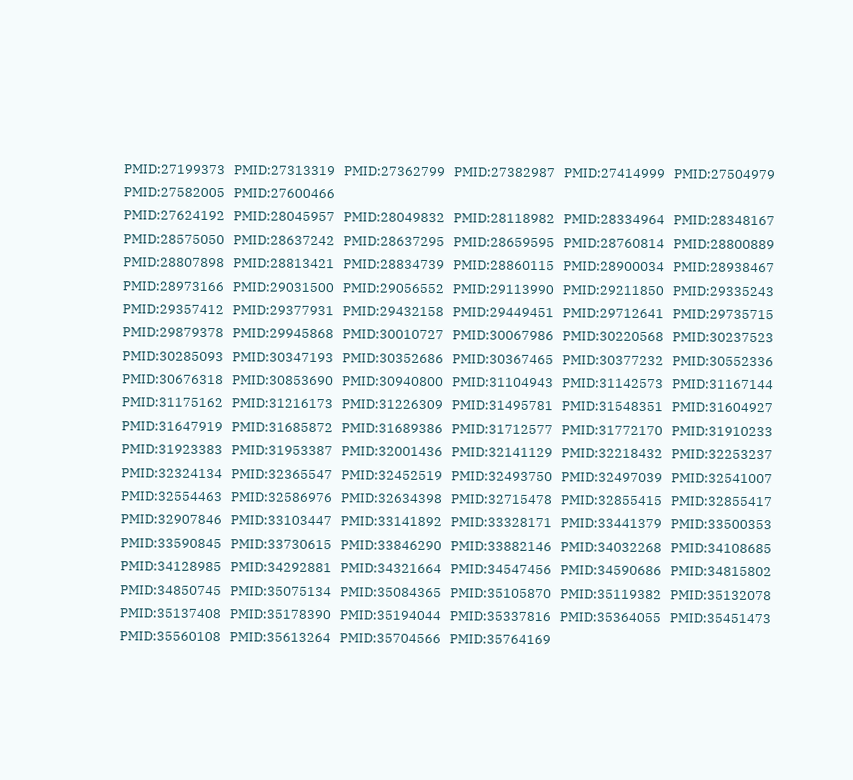PMID:27199373   PMID:27313319   PMID:27362799   PMID:27382987   PMID:27414999   PMID:27504979   PMID:27582005   PMID:27600466
PMID:27624192   PMID:28045957   PMID:28049832   PMID:28118982   PMID:28334964   PMID:28348167   PMID:28575050   PMID:28637242   PMID:28637295   PMID:28659595   PMID:28760814   PMID:28800889
PMID:28807898   PMID:28813421   PMID:28834739   PMID:28860115   PMID:28900034   PMID:28938467   PMID:28973166   PMID:29031500   PMID:29056552   PMID:29113990   PMID:29211850   PMID:29335243
PMID:29357412   PMID:29377931   PMID:29432158   PMID:29449451   PMID:29712641   PMID:29735715   PMID:29879378   PMID:29945868   PMID:30010727   PMID:30067986   PMID:30220568   PMID:30237523
PMID:30285093   PMID:30347193   PMID:30352686   PMID:30367465   PMID:30377232   PMID:30552336   PMID:30676318   PMID:30853690   PMID:30940800   PMID:31104943   PMID:31142573   PMID:31167144
PMID:31175162   PMID:31216173   PMID:31226309   PMID:31495781   PMID:31548351   PMID:31604927   PMID:31647919   PMID:31685872   PMID:31689386   PMID:31712577   PMID:31772170   PMID:31910233
PMID:31923383   PMID:31953387   PMID:32001436   PMID:32141129   PMID:32218432   PMID:32253237   PMID:32324134   PMID:32365547   PMID:32452519   PMID:32493750   PMID:32497039   PMID:32541007
PMID:32554463   PMID:32586976   PMID:32634398   PMID:32715478   PMID:32855415   PMID:32855417   PMID:32907846   PMID:33103447   PMID:33141892   PMID:33328171   PMID:33441379   PMID:33500353
PMID:33590845   PMID:33730615   PMID:33846290   PMID:33882146   PMID:34032268   PMID:34108685   PMID:34128985   PMID:34292881   PMID:34321664   PMID:34547456   PMID:34590686   PMID:34815802
PMID:34850745   PMID:35075134   PMID:35084365   PMID:35105870   PMID:35119382   PMID:35132078   PMID:35137408   PMID:35178390   PMID:35194044   PMID:35337816   PMID:35364055   PMID:35451473
PMID:35560108   PMID:35613264   PMID:35704566   PMID:35764169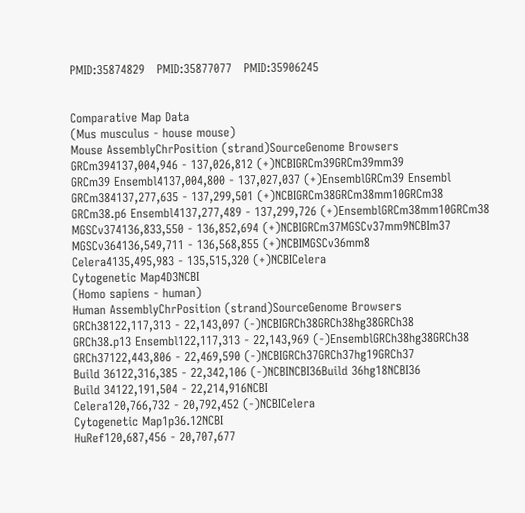PMID:35874829   PMID:35877077   PMID:35906245


Comparative Map Data
(Mus musculus - house mouse)
Mouse AssemblyChrPosition (strand)SourceGenome Browsers
GRCm394137,004,946 - 137,026,812 (+)NCBIGRCm39GRCm39mm39
GRCm39 Ensembl4137,004,800 - 137,027,037 (+)EnsemblGRCm39 Ensembl
GRCm384137,277,635 - 137,299,501 (+)NCBIGRCm38GRCm38mm10GRCm38
GRCm38.p6 Ensembl4137,277,489 - 137,299,726 (+)EnsemblGRCm38mm10GRCm38
MGSCv374136,833,550 - 136,852,694 (+)NCBIGRCm37MGSCv37mm9NCBIm37
MGSCv364136,549,711 - 136,568,855 (+)NCBIMGSCv36mm8
Celera4135,495,983 - 135,515,320 (+)NCBICelera
Cytogenetic Map4D3NCBI
(Homo sapiens - human)
Human AssemblyChrPosition (strand)SourceGenome Browsers
GRCh38122,117,313 - 22,143,097 (-)NCBIGRCh38GRCh38hg38GRCh38
GRCh38.p13 Ensembl122,117,313 - 22,143,969 (-)EnsemblGRCh38hg38GRCh38
GRCh37122,443,806 - 22,469,590 (-)NCBIGRCh37GRCh37hg19GRCh37
Build 36122,316,385 - 22,342,106 (-)NCBINCBI36Build 36hg18NCBI36
Build 34122,191,504 - 22,214,916NCBI
Celera120,766,732 - 20,792,452 (-)NCBICelera
Cytogenetic Map1p36.12NCBI
HuRef120,687,456 - 20,707,677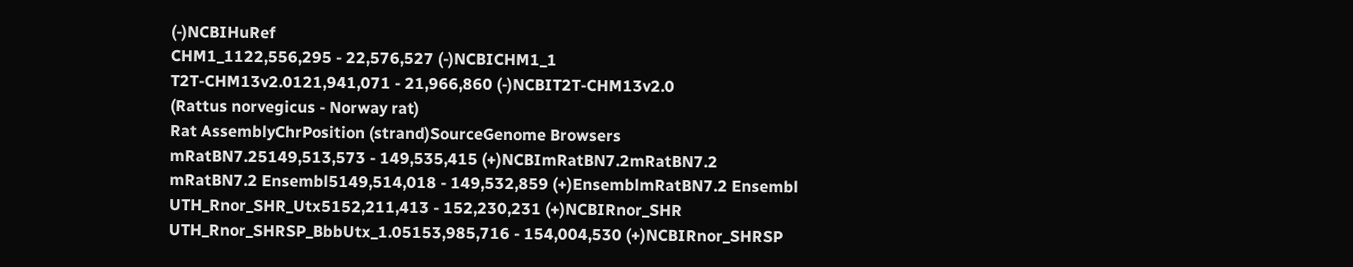(-)NCBIHuRef
CHM1_1122,556,295 - 22,576,527 (-)NCBICHM1_1
T2T-CHM13v2.0121,941,071 - 21,966,860 (-)NCBIT2T-CHM13v2.0
(Rattus norvegicus - Norway rat)
Rat AssemblyChrPosition (strand)SourceGenome Browsers
mRatBN7.25149,513,573 - 149,535,415 (+)NCBImRatBN7.2mRatBN7.2
mRatBN7.2 Ensembl5149,514,018 - 149,532,859 (+)EnsemblmRatBN7.2 Ensembl
UTH_Rnor_SHR_Utx5152,211,413 - 152,230,231 (+)NCBIRnor_SHR
UTH_Rnor_SHRSP_BbbUtx_1.05153,985,716 - 154,004,530 (+)NCBIRnor_SHRSP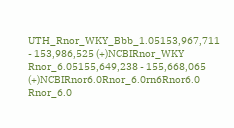UTH_Rnor_WKY_Bbb_1.05153,967,711 - 153,986,525 (+)NCBIRnor_WKY
Rnor_6.05155,649,238 - 155,668,065 (+)NCBIRnor6.0Rnor_6.0rn6Rnor6.0
Rnor_6.0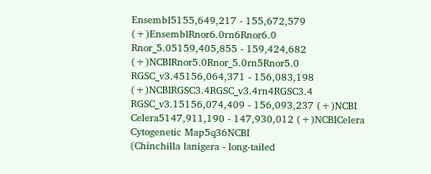Ensembl5155,649,217 - 155,672,579 (+)EnsemblRnor6.0rn6Rnor6.0
Rnor_5.05159,405,855 - 159,424,682 (+)NCBIRnor5.0Rnor_5.0rn5Rnor5.0
RGSC_v3.45156,064,371 - 156,083,198 (+)NCBIRGSC3.4RGSC_v3.4rn4RGSC3.4
RGSC_v3.15156,074,409 - 156,093,237 (+)NCBI
Celera5147,911,190 - 147,930,012 (+)NCBICelera
Cytogenetic Map5q36NCBI
(Chinchilla lanigera - long-tailed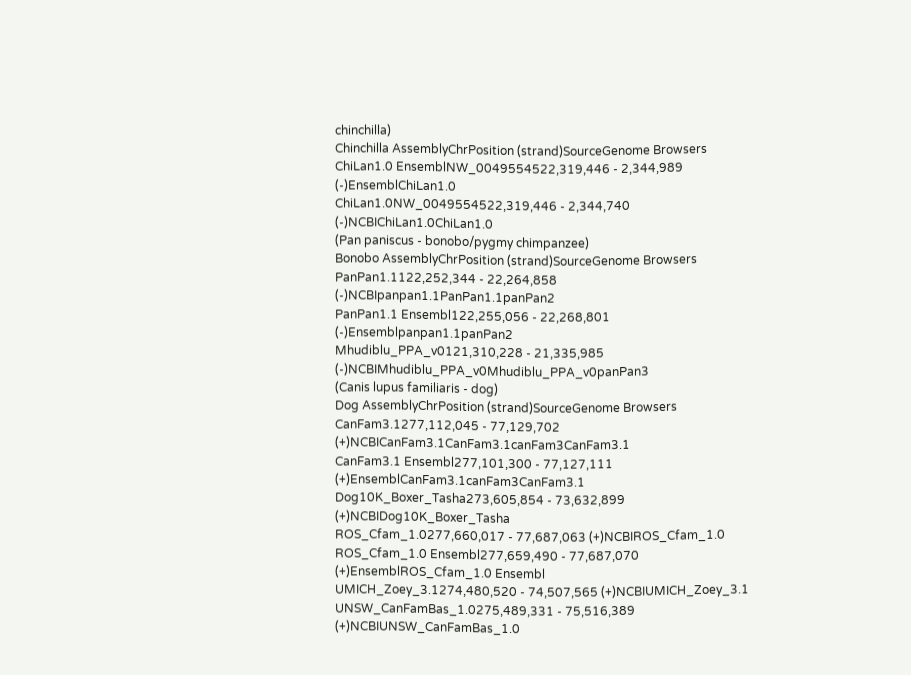chinchilla)
Chinchilla AssemblyChrPosition (strand)SourceGenome Browsers
ChiLan1.0 EnsemblNW_0049554522,319,446 - 2,344,989 (-)EnsemblChiLan1.0
ChiLan1.0NW_0049554522,319,446 - 2,344,740 (-)NCBIChiLan1.0ChiLan1.0
(Pan paniscus - bonobo/pygmy chimpanzee)
Bonobo AssemblyChrPosition (strand)SourceGenome Browsers
PanPan1.1122,252,344 - 22,264,858 (-)NCBIpanpan1.1PanPan1.1panPan2
PanPan1.1 Ensembl122,255,056 - 22,268,801 (-)Ensemblpanpan1.1panPan2
Mhudiblu_PPA_v0121,310,228 - 21,335,985 (-)NCBIMhudiblu_PPA_v0Mhudiblu_PPA_v0panPan3
(Canis lupus familiaris - dog)
Dog AssemblyChrPosition (strand)SourceGenome Browsers
CanFam3.1277,112,045 - 77,129,702 (+)NCBICanFam3.1CanFam3.1canFam3CanFam3.1
CanFam3.1 Ensembl277,101,300 - 77,127,111 (+)EnsemblCanFam3.1canFam3CanFam3.1
Dog10K_Boxer_Tasha273,605,854 - 73,632,899 (+)NCBIDog10K_Boxer_Tasha
ROS_Cfam_1.0277,660,017 - 77,687,063 (+)NCBIROS_Cfam_1.0
ROS_Cfam_1.0 Ensembl277,659,490 - 77,687,070 (+)EnsemblROS_Cfam_1.0 Ensembl
UMICH_Zoey_3.1274,480,520 - 74,507,565 (+)NCBIUMICH_Zoey_3.1
UNSW_CanFamBas_1.0275,489,331 - 75,516,389 (+)NCBIUNSW_CanFamBas_1.0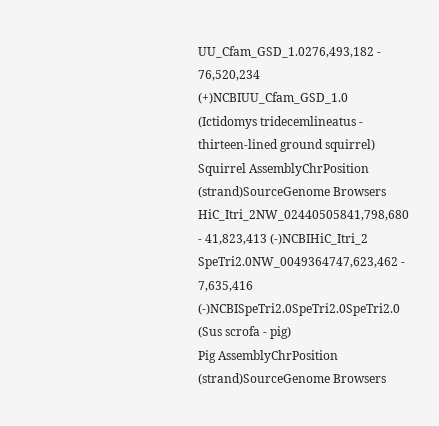UU_Cfam_GSD_1.0276,493,182 - 76,520,234 (+)NCBIUU_Cfam_GSD_1.0
(Ictidomys tridecemlineatus - thirteen-lined ground squirrel)
Squirrel AssemblyChrPosition (strand)SourceGenome Browsers
HiC_Itri_2NW_02440505841,798,680 - 41,823,413 (-)NCBIHiC_Itri_2
SpeTri2.0NW_0049364747,623,462 - 7,635,416 (-)NCBISpeTri2.0SpeTri2.0SpeTri2.0
(Sus scrofa - pig)
Pig AssemblyChrPosition (strand)SourceGenome Browsers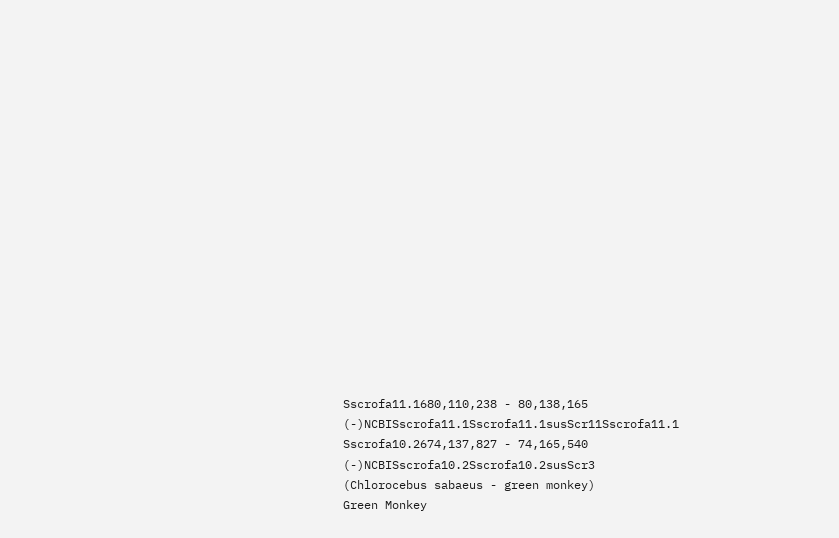Sscrofa11.1680,110,238 - 80,138,165 (-)NCBISscrofa11.1Sscrofa11.1susScr11Sscrofa11.1
Sscrofa10.2674,137,827 - 74,165,540 (-)NCBISscrofa10.2Sscrofa10.2susScr3
(Chlorocebus sabaeus - green monkey)
Green Monkey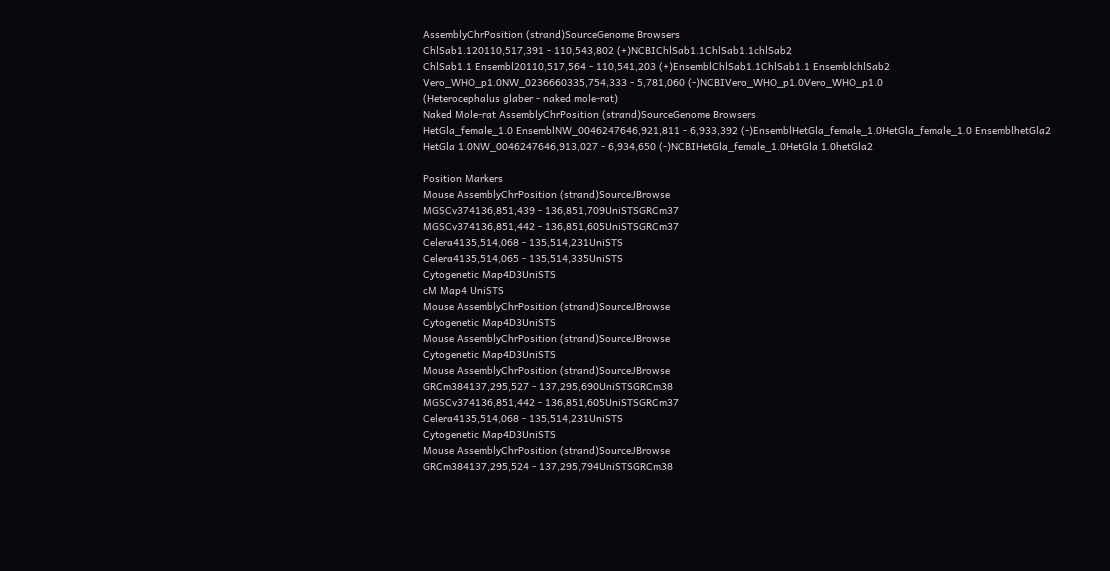AssemblyChrPosition (strand)SourceGenome Browsers
ChlSab1.120110,517,391 - 110,543,802 (+)NCBIChlSab1.1ChlSab1.1chlSab2
ChlSab1.1 Ensembl20110,517,564 - 110,541,203 (+)EnsemblChlSab1.1ChlSab1.1 EnsemblchlSab2
Vero_WHO_p1.0NW_0236660335,754,333 - 5,781,060 (-)NCBIVero_WHO_p1.0Vero_WHO_p1.0
(Heterocephalus glaber - naked mole-rat)
Naked Mole-rat AssemblyChrPosition (strand)SourceGenome Browsers
HetGla_female_1.0 EnsemblNW_0046247646,921,811 - 6,933,392 (-)EnsemblHetGla_female_1.0HetGla_female_1.0 EnsemblhetGla2
HetGla 1.0NW_0046247646,913,027 - 6,934,650 (-)NCBIHetGla_female_1.0HetGla 1.0hetGla2

Position Markers
Mouse AssemblyChrPosition (strand)SourceJBrowse
MGSCv374136,851,439 - 136,851,709UniSTSGRCm37
MGSCv374136,851,442 - 136,851,605UniSTSGRCm37
Celera4135,514,068 - 135,514,231UniSTS
Celera4135,514,065 - 135,514,335UniSTS
Cytogenetic Map4D3UniSTS
cM Map4 UniSTS
Mouse AssemblyChrPosition (strand)SourceJBrowse
Cytogenetic Map4D3UniSTS
Mouse AssemblyChrPosition (strand)SourceJBrowse
Cytogenetic Map4D3UniSTS
Mouse AssemblyChrPosition (strand)SourceJBrowse
GRCm384137,295,527 - 137,295,690UniSTSGRCm38
MGSCv374136,851,442 - 136,851,605UniSTSGRCm37
Celera4135,514,068 - 135,514,231UniSTS
Cytogenetic Map4D3UniSTS
Mouse AssemblyChrPosition (strand)SourceJBrowse
GRCm384137,295,524 - 137,295,794UniSTSGRCm38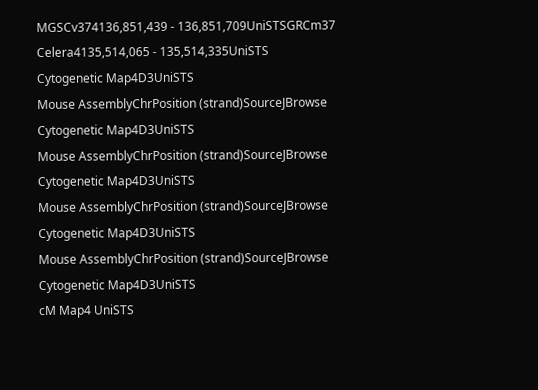MGSCv374136,851,439 - 136,851,709UniSTSGRCm37
Celera4135,514,065 - 135,514,335UniSTS
Cytogenetic Map4D3UniSTS
Mouse AssemblyChrPosition (strand)SourceJBrowse
Cytogenetic Map4D3UniSTS
Mouse AssemblyChrPosition (strand)SourceJBrowse
Cytogenetic Map4D3UniSTS
Mouse AssemblyChrPosition (strand)SourceJBrowse
Cytogenetic Map4D3UniSTS
Mouse AssemblyChrPosition (strand)SourceJBrowse
Cytogenetic Map4D3UniSTS
cM Map4 UniSTS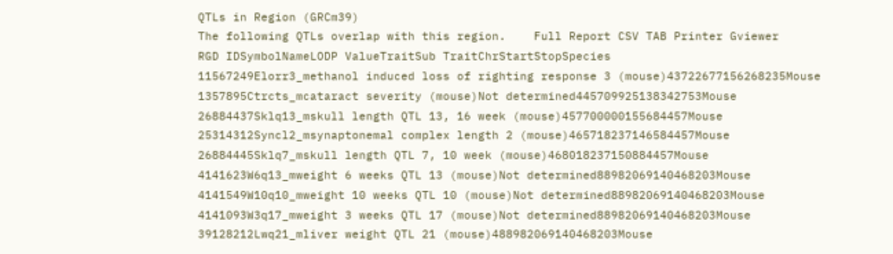QTLs in Region (GRCm39)
The following QTLs overlap with this region.    Full Report CSV TAB Printer Gviewer
RGD IDSymbolNameLODP ValueTraitSub TraitChrStartStopSpecies
11567249Elorr3_methanol induced loss of righting response 3 (mouse)43722677156268235Mouse
1357895Ctrcts_mcataract severity (mouse)Not determined445709925138342753Mouse
26884437Sklq13_mskull length QTL 13, 16 week (mouse)457700000155684457Mouse
25314312Syncl2_msynaptonemal complex length 2 (mouse)465718237146584457Mouse
26884445Sklq7_mskull length QTL 7, 10 week (mouse)468018237150884457Mouse
4141623W6q13_mweight 6 weeks QTL 13 (mouse)Not determined88982069140468203Mouse
4141549W10q10_mweight 10 weeks QTL 10 (mouse)Not determined88982069140468203Mouse
4141093W3q17_mweight 3 weeks QTL 17 (mouse)Not determined88982069140468203Mouse
39128212Lwq21_mliver weight QTL 21 (mouse)488982069140468203Mouse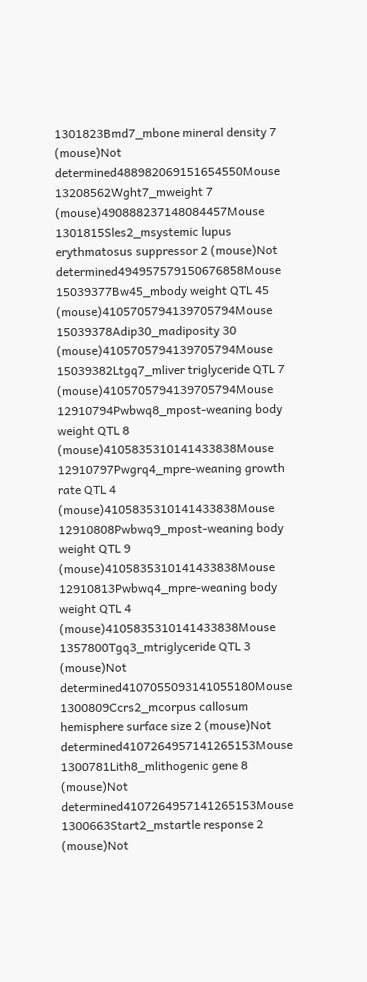1301823Bmd7_mbone mineral density 7 (mouse)Not determined488982069151654550Mouse
13208562Wght7_mweight 7 (mouse)490888237148084457Mouse
1301815Sles2_msystemic lupus erythmatosus suppressor 2 (mouse)Not determined494957579150676858Mouse
15039377Bw45_mbody weight QTL 45 (mouse)4105705794139705794Mouse
15039378Adip30_madiposity 30 (mouse)4105705794139705794Mouse
15039382Ltgq7_mliver triglyceride QTL 7 (mouse)4105705794139705794Mouse
12910794Pwbwq8_mpost-weaning body weight QTL 8 (mouse)4105835310141433838Mouse
12910797Pwgrq4_mpre-weaning growth rate QTL 4 (mouse)4105835310141433838Mouse
12910808Pwbwq9_mpost-weaning body weight QTL 9 (mouse)4105835310141433838Mouse
12910813Pwbwq4_mpre-weaning body weight QTL 4 (mouse)4105835310141433838Mouse
1357800Tgq3_mtriglyceride QTL 3 (mouse)Not determined4107055093141055180Mouse
1300809Ccrs2_mcorpus callosum hemisphere surface size 2 (mouse)Not determined4107264957141265153Mouse
1300781Lith8_mlithogenic gene 8 (mouse)Not determined4107264957141265153Mouse
1300663Start2_mstartle response 2 (mouse)Not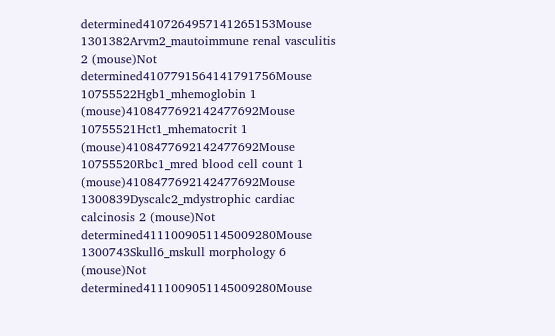determined4107264957141265153Mouse
1301382Arvm2_mautoimmune renal vasculitis 2 (mouse)Not determined4107791564141791756Mouse
10755522Hgb1_mhemoglobin 1 (mouse)4108477692142477692Mouse
10755521Hct1_mhematocrit 1 (mouse)4108477692142477692Mouse
10755520Rbc1_mred blood cell count 1 (mouse)4108477692142477692Mouse
1300839Dyscalc2_mdystrophic cardiac calcinosis 2 (mouse)Not determined4111009051145009280Mouse
1300743Skull6_mskull morphology 6 (mouse)Not determined4111009051145009280Mouse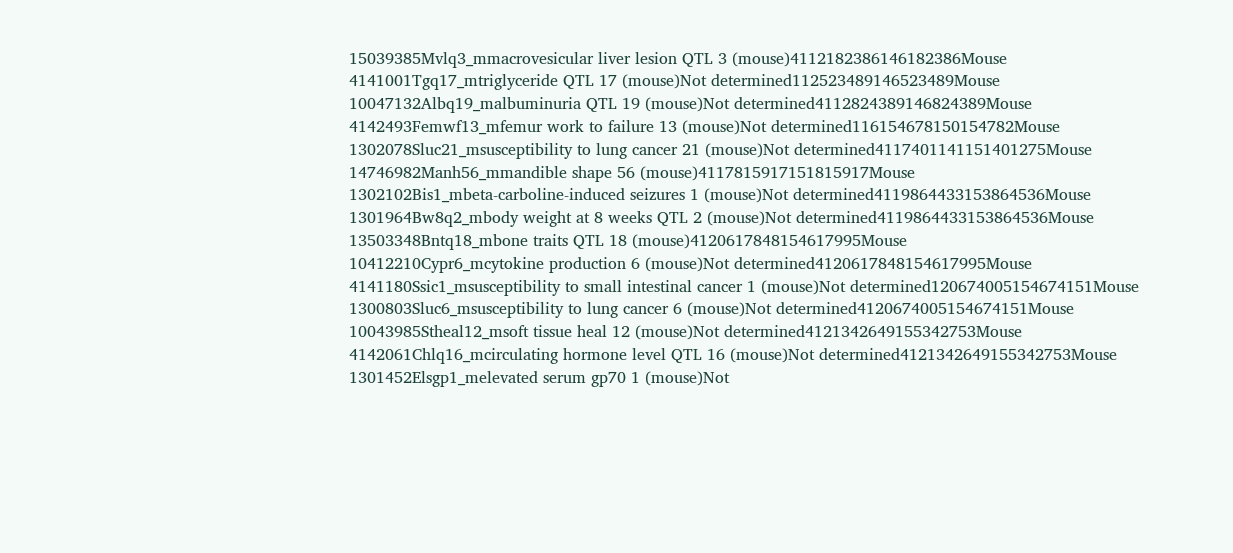15039385Mvlq3_mmacrovesicular liver lesion QTL 3 (mouse)4112182386146182386Mouse
4141001Tgq17_mtriglyceride QTL 17 (mouse)Not determined112523489146523489Mouse
10047132Albq19_malbuminuria QTL 19 (mouse)Not determined4112824389146824389Mouse
4142493Femwf13_mfemur work to failure 13 (mouse)Not determined116154678150154782Mouse
1302078Sluc21_msusceptibility to lung cancer 21 (mouse)Not determined4117401141151401275Mouse
14746982Manh56_mmandible shape 56 (mouse)4117815917151815917Mouse
1302102Bis1_mbeta-carboline-induced seizures 1 (mouse)Not determined4119864433153864536Mouse
1301964Bw8q2_mbody weight at 8 weeks QTL 2 (mouse)Not determined4119864433153864536Mouse
13503348Bntq18_mbone traits QTL 18 (mouse)4120617848154617995Mouse
10412210Cypr6_mcytokine production 6 (mouse)Not determined4120617848154617995Mouse
4141180Ssic1_msusceptibility to small intestinal cancer 1 (mouse)Not determined120674005154674151Mouse
1300803Sluc6_msusceptibility to lung cancer 6 (mouse)Not determined4120674005154674151Mouse
10043985Stheal12_msoft tissue heal 12 (mouse)Not determined4121342649155342753Mouse
4142061Chlq16_mcirculating hormone level QTL 16 (mouse)Not determined4121342649155342753Mouse
1301452Elsgp1_melevated serum gp70 1 (mouse)Not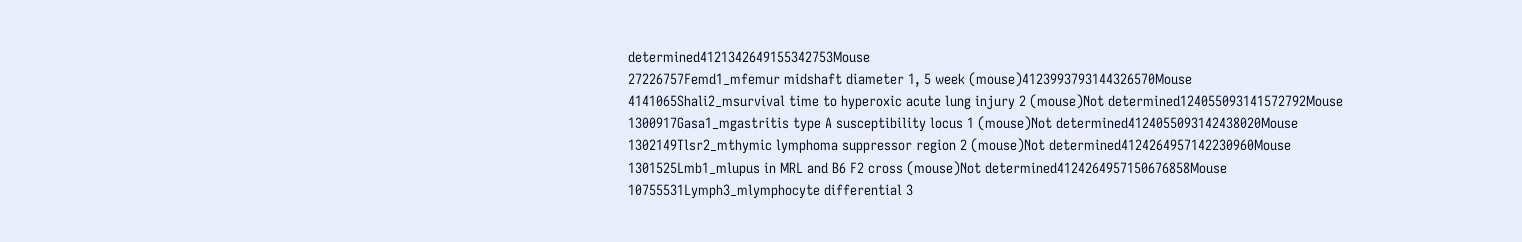determined4121342649155342753Mouse
27226757Femd1_mfemur midshaft diameter 1, 5 week (mouse)4123993793144326570Mouse
4141065Shali2_msurvival time to hyperoxic acute lung injury 2 (mouse)Not determined124055093141572792Mouse
1300917Gasa1_mgastritis type A susceptibility locus 1 (mouse)Not determined4124055093142438020Mouse
1302149Tlsr2_mthymic lymphoma suppressor region 2 (mouse)Not determined4124264957142230960Mouse
1301525Lmb1_mlupus in MRL and B6 F2 cross (mouse)Not determined4124264957150676858Mouse
10755531Lymph3_mlymphocyte differential 3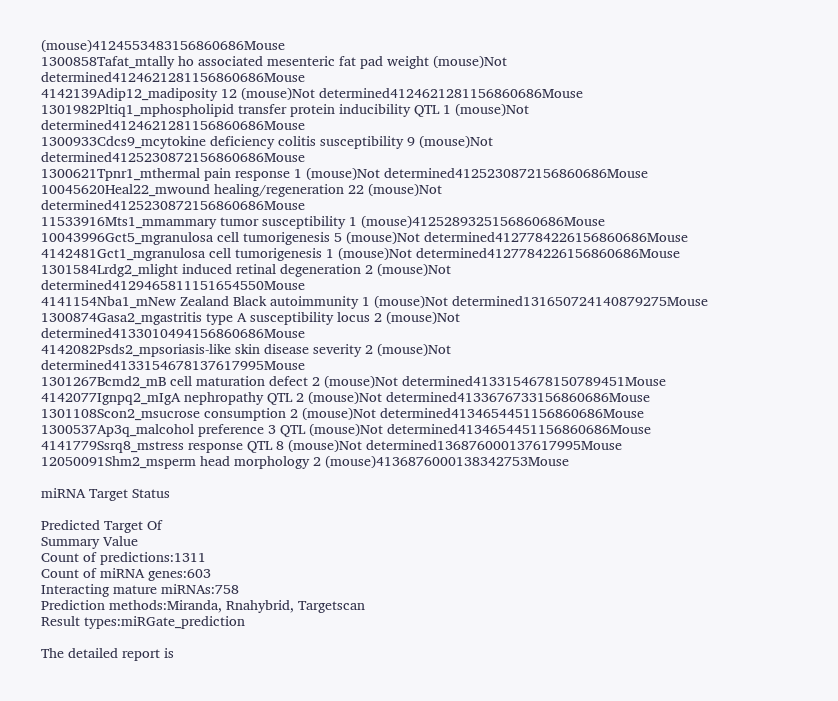(mouse)4124553483156860686Mouse
1300858Tafat_mtally ho associated mesenteric fat pad weight (mouse)Not determined4124621281156860686Mouse
4142139Adip12_madiposity 12 (mouse)Not determined4124621281156860686Mouse
1301982Pltiq1_mphospholipid transfer protein inducibility QTL 1 (mouse)Not determined4124621281156860686Mouse
1300933Cdcs9_mcytokine deficiency colitis susceptibility 9 (mouse)Not determined4125230872156860686Mouse
1300621Tpnr1_mthermal pain response 1 (mouse)Not determined4125230872156860686Mouse
10045620Heal22_mwound healing/regeneration 22 (mouse)Not determined4125230872156860686Mouse
11533916Mts1_mmammary tumor susceptibility 1 (mouse)4125289325156860686Mouse
10043996Gct5_mgranulosa cell tumorigenesis 5 (mouse)Not determined4127784226156860686Mouse
4142481Gct1_mgranulosa cell tumorigenesis 1 (mouse)Not determined4127784226156860686Mouse
1301584Lrdg2_mlight induced retinal degeneration 2 (mouse)Not determined4129465811151654550Mouse
4141154Nba1_mNew Zealand Black autoimmunity 1 (mouse)Not determined131650724140879275Mouse
1300874Gasa2_mgastritis type A susceptibility locus 2 (mouse)Not determined4133010494156860686Mouse
4142082Psds2_mpsoriasis-like skin disease severity 2 (mouse)Not determined4133154678137617995Mouse
1301267Bcmd2_mB cell maturation defect 2 (mouse)Not determined4133154678150789451Mouse
4142077Ignpq2_mIgA nephropathy QTL 2 (mouse)Not determined4133676733156860686Mouse
1301108Scon2_msucrose consumption 2 (mouse)Not determined4134654451156860686Mouse
1300537Ap3q_malcohol preference 3 QTL (mouse)Not determined4134654451156860686Mouse
4141779Ssrq8_mstress response QTL 8 (mouse)Not determined136876000137617995Mouse
12050091Shm2_msperm head morphology 2 (mouse)4136876000138342753Mouse

miRNA Target Status

Predicted Target Of
Summary Value
Count of predictions:1311
Count of miRNA genes:603
Interacting mature miRNAs:758
Prediction methods:Miranda, Rnahybrid, Targetscan
Result types:miRGate_prediction

The detailed report is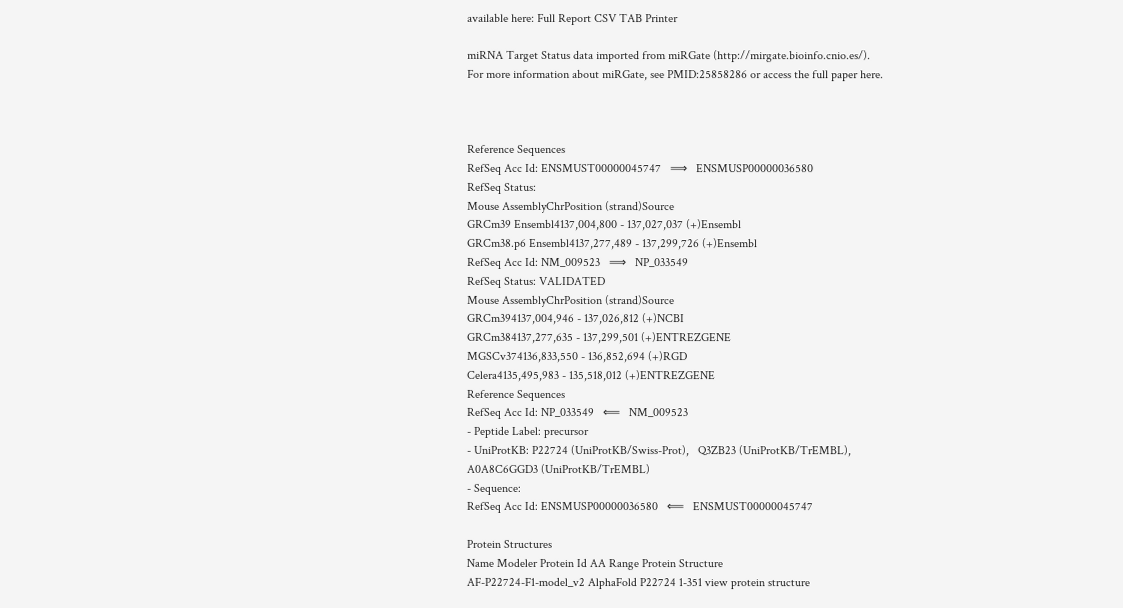available here: Full Report CSV TAB Printer

miRNA Target Status data imported from miRGate (http://mirgate.bioinfo.cnio.es/).
For more information about miRGate, see PMID:25858286 or access the full paper here.



Reference Sequences
RefSeq Acc Id: ENSMUST00000045747   ⟹   ENSMUSP00000036580
RefSeq Status:
Mouse AssemblyChrPosition (strand)Source
GRCm39 Ensembl4137,004,800 - 137,027,037 (+)Ensembl
GRCm38.p6 Ensembl4137,277,489 - 137,299,726 (+)Ensembl
RefSeq Acc Id: NM_009523   ⟹   NP_033549
RefSeq Status: VALIDATED
Mouse AssemblyChrPosition (strand)Source
GRCm394137,004,946 - 137,026,812 (+)NCBI
GRCm384137,277,635 - 137,299,501 (+)ENTREZGENE
MGSCv374136,833,550 - 136,852,694 (+)RGD
Celera4135,495,983 - 135,518,012 (+)ENTREZGENE
Reference Sequences
RefSeq Acc Id: NP_033549   ⟸   NM_009523
- Peptide Label: precursor
- UniProtKB: P22724 (UniProtKB/Swiss-Prot),   Q3ZB23 (UniProtKB/TrEMBL),   A0A8C6GGD3 (UniProtKB/TrEMBL)
- Sequence:
RefSeq Acc Id: ENSMUSP00000036580   ⟸   ENSMUST00000045747

Protein Structures
Name Modeler Protein Id AA Range Protein Structure
AF-P22724-F1-model_v2 AlphaFold P22724 1-351 view protein structure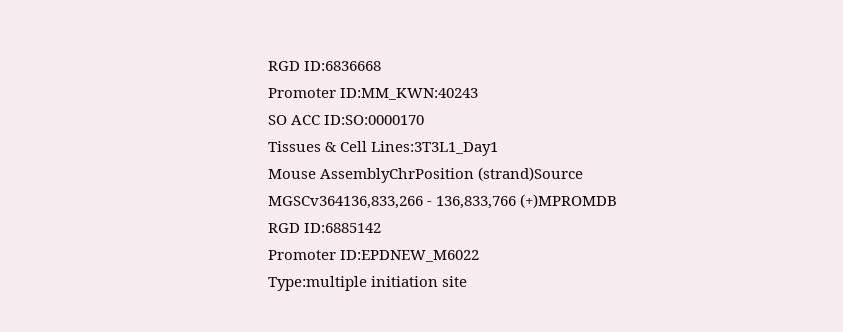RGD ID:6836668
Promoter ID:MM_KWN:40243
SO ACC ID:SO:0000170
Tissues & Cell Lines:3T3L1_Day1
Mouse AssemblyChrPosition (strand)Source
MGSCv364136,833,266 - 136,833,766 (+)MPROMDB
RGD ID:6885142
Promoter ID:EPDNEW_M6022
Type:multiple initiation site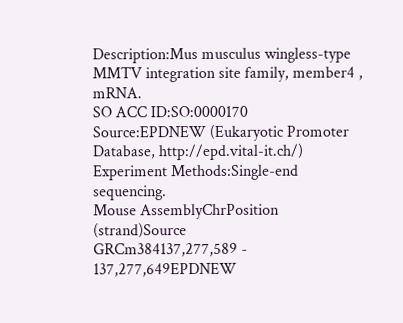Description:Mus musculus wingless-type MMTV integration site family, member4 , mRNA.
SO ACC ID:SO:0000170
Source:EPDNEW (Eukaryotic Promoter Database, http://epd.vital-it.ch/)
Experiment Methods:Single-end sequencing.
Mouse AssemblyChrPosition (strand)Source
GRCm384137,277,589 - 137,277,649EPDNEW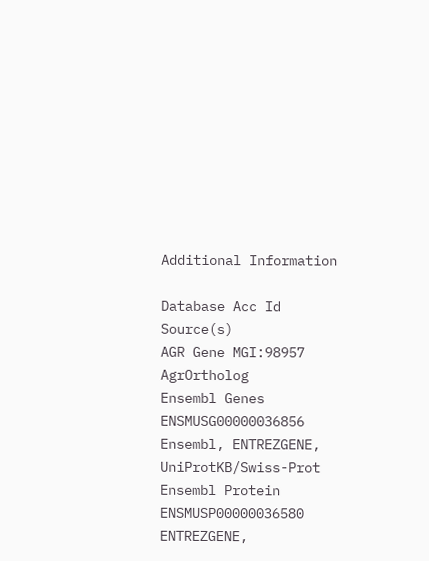Additional Information

Database Acc Id Source(s)
AGR Gene MGI:98957 AgrOrtholog
Ensembl Genes ENSMUSG00000036856 Ensembl, ENTREZGENE, UniProtKB/Swiss-Prot
Ensembl Protein ENSMUSP00000036580 ENTREZGENE,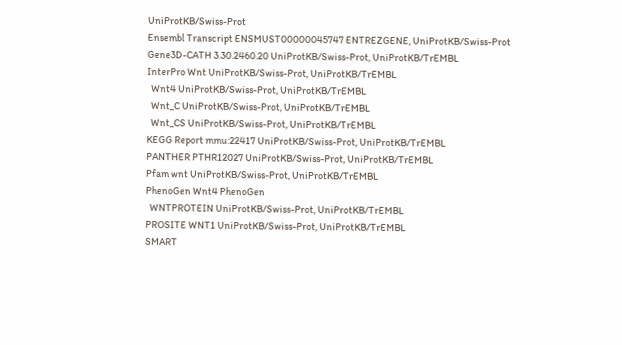UniProtKB/Swiss-Prot
Ensembl Transcript ENSMUST00000045747 ENTREZGENE, UniProtKB/Swiss-Prot
Gene3D-CATH 3.30.2460.20 UniProtKB/Swiss-Prot, UniProtKB/TrEMBL
InterPro Wnt UniProtKB/Swiss-Prot, UniProtKB/TrEMBL
  Wnt4 UniProtKB/Swiss-Prot, UniProtKB/TrEMBL
  Wnt_C UniProtKB/Swiss-Prot, UniProtKB/TrEMBL
  Wnt_CS UniProtKB/Swiss-Prot, UniProtKB/TrEMBL
KEGG Report mmu:22417 UniProtKB/Swiss-Prot, UniProtKB/TrEMBL
PANTHER PTHR12027 UniProtKB/Swiss-Prot, UniProtKB/TrEMBL
Pfam wnt UniProtKB/Swiss-Prot, UniProtKB/TrEMBL
PhenoGen Wnt4 PhenoGen
  WNTPROTEIN UniProtKB/Swiss-Prot, UniProtKB/TrEMBL
PROSITE WNT1 UniProtKB/Swiss-Prot, UniProtKB/TrEMBL
SMART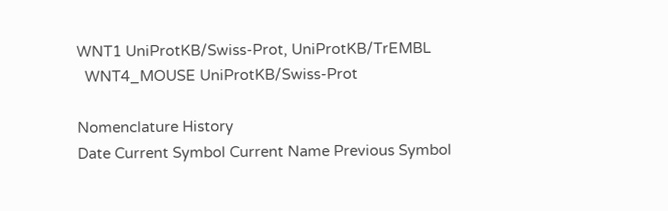WNT1 UniProtKB/Swiss-Prot, UniProtKB/TrEMBL
  WNT4_MOUSE UniProtKB/Swiss-Prot

Nomenclature History
Date Current Symbol Current Name Previous Symbol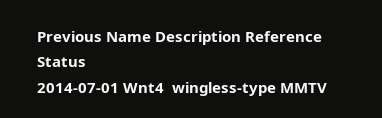Previous Name Description Reference Status
2014-07-01 Wnt4  wingless-type MMTV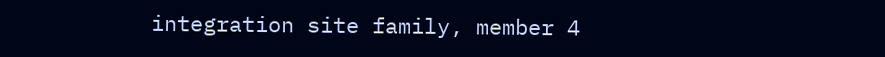integration site family, member 4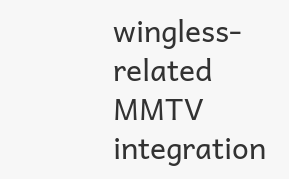wingless-related MMTV integration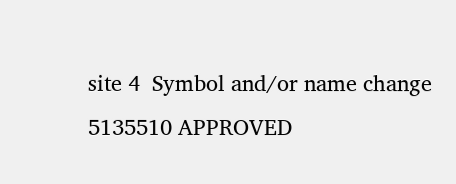site 4  Symbol and/or name change 5135510 APPROVED